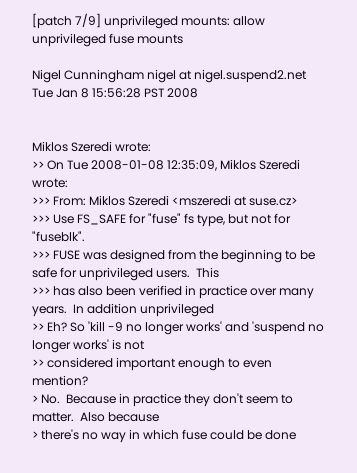[patch 7/9] unprivileged mounts: allow unprivileged fuse mounts

Nigel Cunningham nigel at nigel.suspend2.net
Tue Jan 8 15:56:28 PST 2008


Miklos Szeredi wrote:
>> On Tue 2008-01-08 12:35:09, Miklos Szeredi wrote:
>>> From: Miklos Szeredi <mszeredi at suse.cz>
>>> Use FS_SAFE for "fuse" fs type, but not for "fuseblk".
>>> FUSE was designed from the beginning to be safe for unprivileged users.  This
>>> has also been verified in practice over many years.  In addition unprivileged
>> Eh? So 'kill -9 no longer works' and 'suspend no longer works' is not
>> considered important enough to even mention?
> No.  Because in practice they don't seem to matter.  Also because
> there's no way in which fuse could be done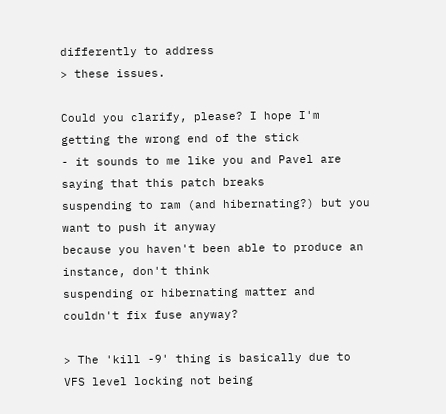differently to address
> these issues.

Could you clarify, please? I hope I'm getting the wrong end of the stick
- it sounds to me like you and Pavel are saying that this patch breaks
suspending to ram (and hibernating?) but you want to push it anyway
because you haven't been able to produce an instance, don't think
suspending or hibernating matter and couldn't fix fuse anyway?

> The 'kill -9' thing is basically due to VFS level locking not being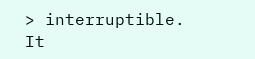> interruptible.  It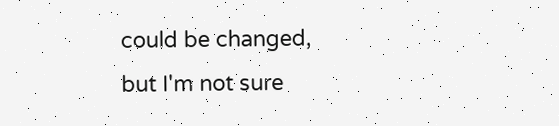could be changed, but I'm not sure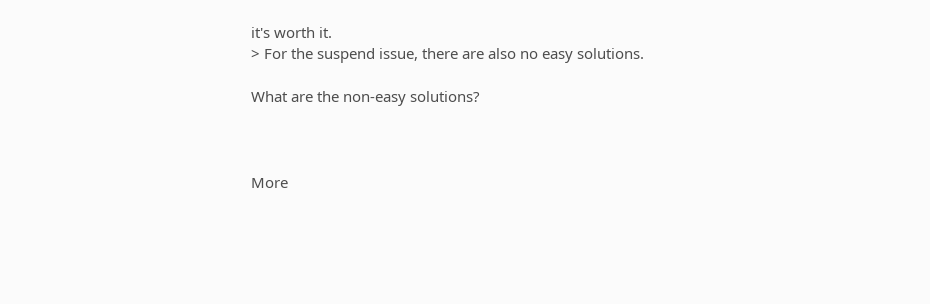it's worth it.
> For the suspend issue, there are also no easy solutions.

What are the non-easy solutions?



More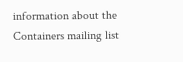information about the Containers mailing list